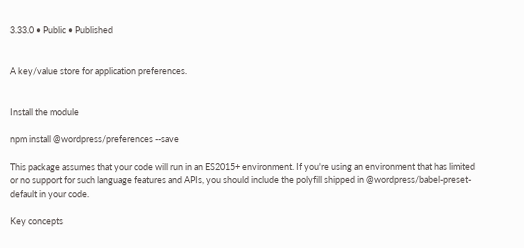3.33.0 • Public • Published


A key/value store for application preferences.


Install the module

npm install @wordpress/preferences --save

This package assumes that your code will run in an ES2015+ environment. If you're using an environment that has limited or no support for such language features and APIs, you should include the polyfill shipped in @wordpress/babel-preset-default in your code.

Key concepts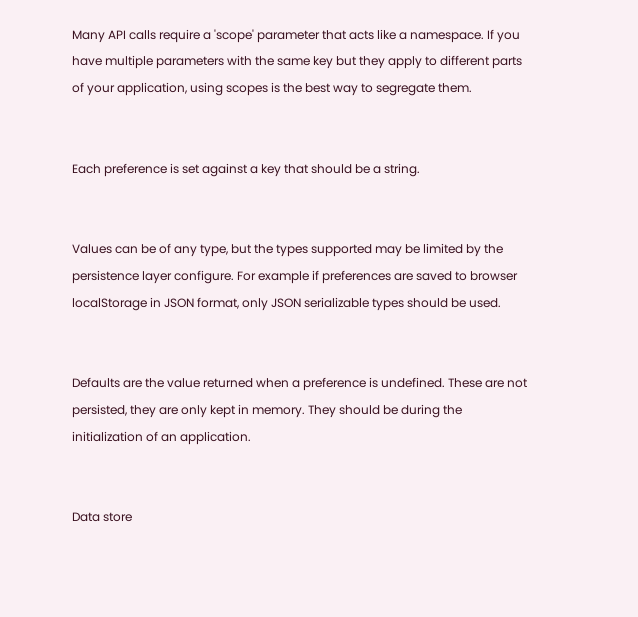Many API calls require a 'scope' parameter that acts like a namespace. If you have multiple parameters with the same key but they apply to different parts of your application, using scopes is the best way to segregate them.


Each preference is set against a key that should be a string.


Values can be of any type, but the types supported may be limited by the persistence layer configure. For example if preferences are saved to browser localStorage in JSON format, only JSON serializable types should be used.


Defaults are the value returned when a preference is undefined. These are not persisted, they are only kept in memory. They should be during the initialization of an application.


Data store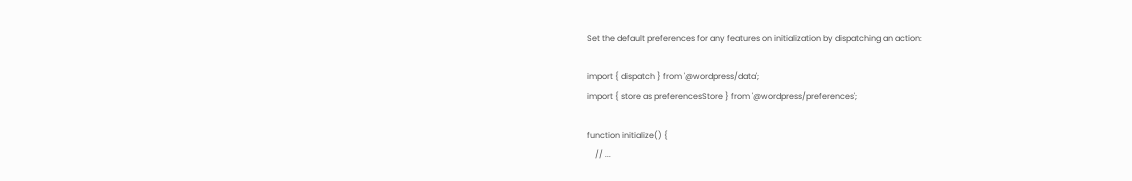Set the default preferences for any features on initialization by dispatching an action:

import { dispatch } from '@wordpress/data';
import { store as preferencesStore } from '@wordpress/preferences';

function initialize() {
    // ...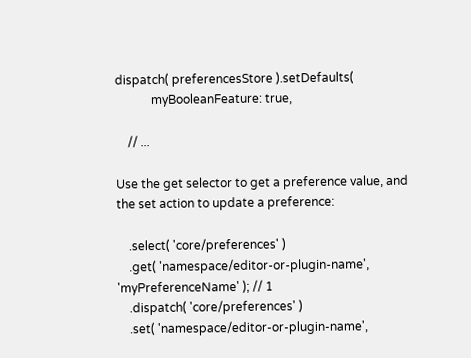dispatch( preferencesStore ).setDefaults(
            myBooleanFeature: true,

    // ...

Use the get selector to get a preference value, and the set action to update a preference:

    .select( 'core/preferences' )
    .get( 'namespace/editor-or-plugin-name', 'myPreferenceName' ); // 1
    .dispatch( 'core/preferences' )
    .set( 'namespace/editor-or-plugin-name',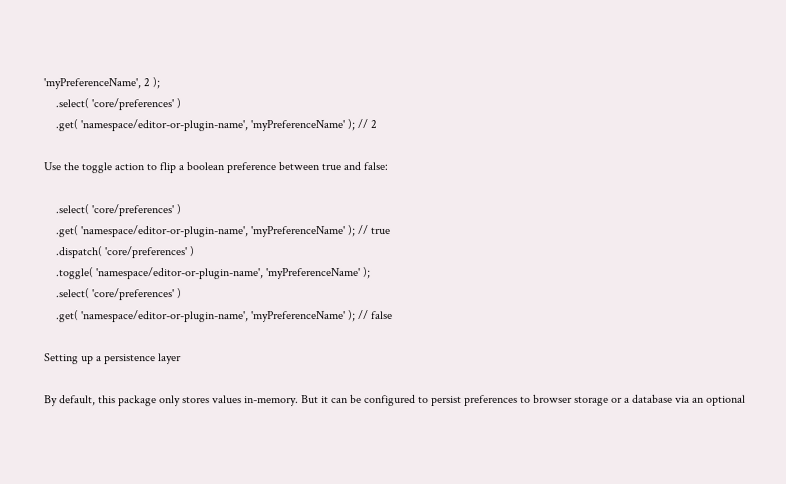'myPreferenceName', 2 );
    .select( 'core/preferences' )
    .get( 'namespace/editor-or-plugin-name', 'myPreferenceName' ); // 2

Use the toggle action to flip a boolean preference between true and false:

    .select( 'core/preferences' )
    .get( 'namespace/editor-or-plugin-name', 'myPreferenceName' ); // true
    .dispatch( 'core/preferences' )
    .toggle( 'namespace/editor-or-plugin-name', 'myPreferenceName' );
    .select( 'core/preferences' )
    .get( 'namespace/editor-or-plugin-name', 'myPreferenceName' ); // false

Setting up a persistence layer

By default, this package only stores values in-memory. But it can be configured to persist preferences to browser storage or a database via an optional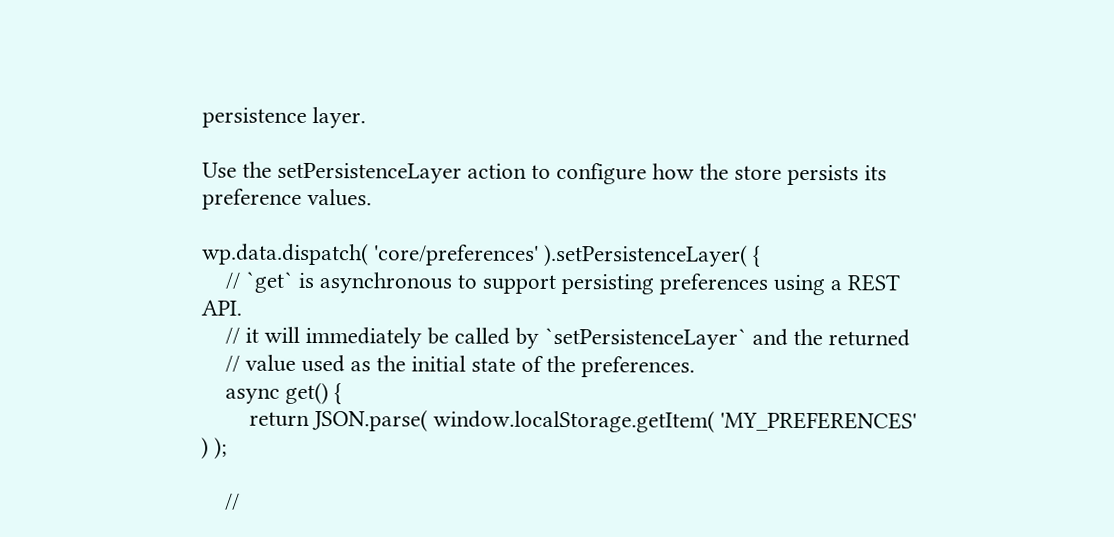persistence layer.

Use the setPersistenceLayer action to configure how the store persists its preference values.

wp.data.dispatch( 'core/preferences' ).setPersistenceLayer( {
    // `get` is asynchronous to support persisting preferences using a REST API.
    // it will immediately be called by `setPersistenceLayer` and the returned
    // value used as the initial state of the preferences.
    async get() {
        return JSON.parse( window.localStorage.getItem( 'MY_PREFERENCES' ) );

    //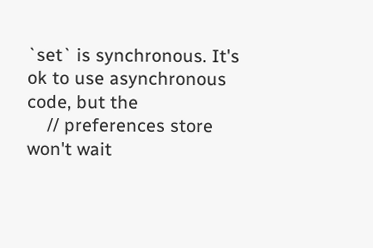`set` is synchronous. It's ok to use asynchronous code, but the
    // preferences store won't wait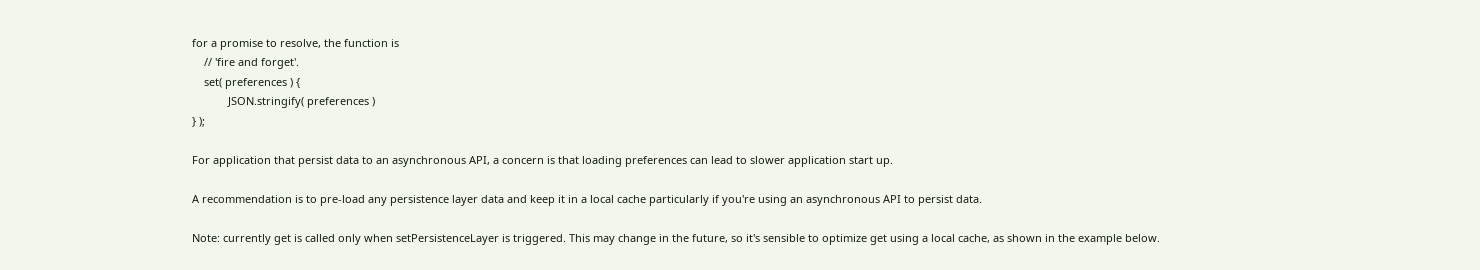for a promise to resolve, the function is
    // 'fire and forget'.
    set( preferences ) {
            JSON.stringify( preferences )
} );

For application that persist data to an asynchronous API, a concern is that loading preferences can lead to slower application start up.

A recommendation is to pre-load any persistence layer data and keep it in a local cache particularly if you're using an asynchronous API to persist data.

Note: currently get is called only when setPersistenceLayer is triggered. This may change in the future, so it's sensible to optimize get using a local cache, as shown in the example below.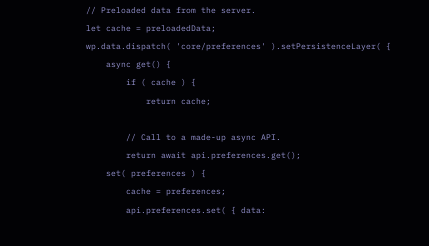// Preloaded data from the server.
let cache = preloadedData;
wp.data.dispatch( 'core/preferences' ).setPersistenceLayer( {
    async get() {
        if ( cache ) {
            return cache;

        // Call to a made-up async API.
        return await api.preferences.get();
    set( preferences ) {
        cache = preferences;
        api.preferences.set( { data: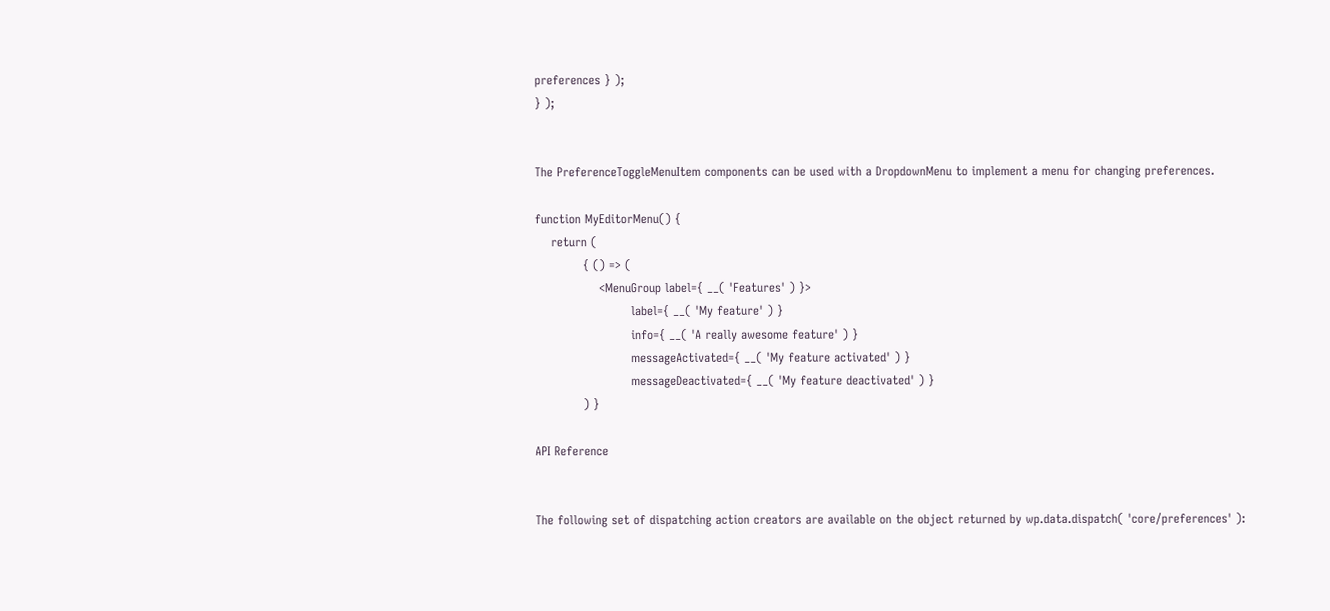preferences } );
} );


The PreferenceToggleMenuItem components can be used with a DropdownMenu to implement a menu for changing preferences.

function MyEditorMenu() {
    return (
            { () => (
                <MenuGroup label={ __( 'Features' ) }>
                        label={ __( 'My feature' ) }
                        info={ __( 'A really awesome feature' ) }
                        messageActivated={ __( 'My feature activated' ) }
                        messageDeactivated={ __( 'My feature deactivated' ) }
            ) }

API Reference


The following set of dispatching action creators are available on the object returned by wp.data.dispatch( 'core/preferences' ):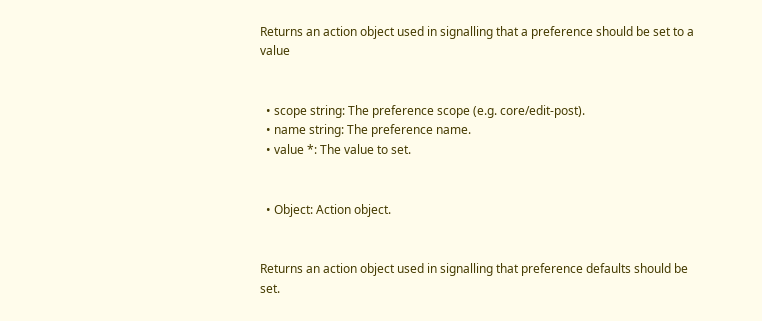Returns an action object used in signalling that a preference should be set to a value


  • scope string: The preference scope (e.g. core/edit-post).
  • name string: The preference name.
  • value *: The value to set.


  • Object: Action object.


Returns an action object used in signalling that preference defaults should be set.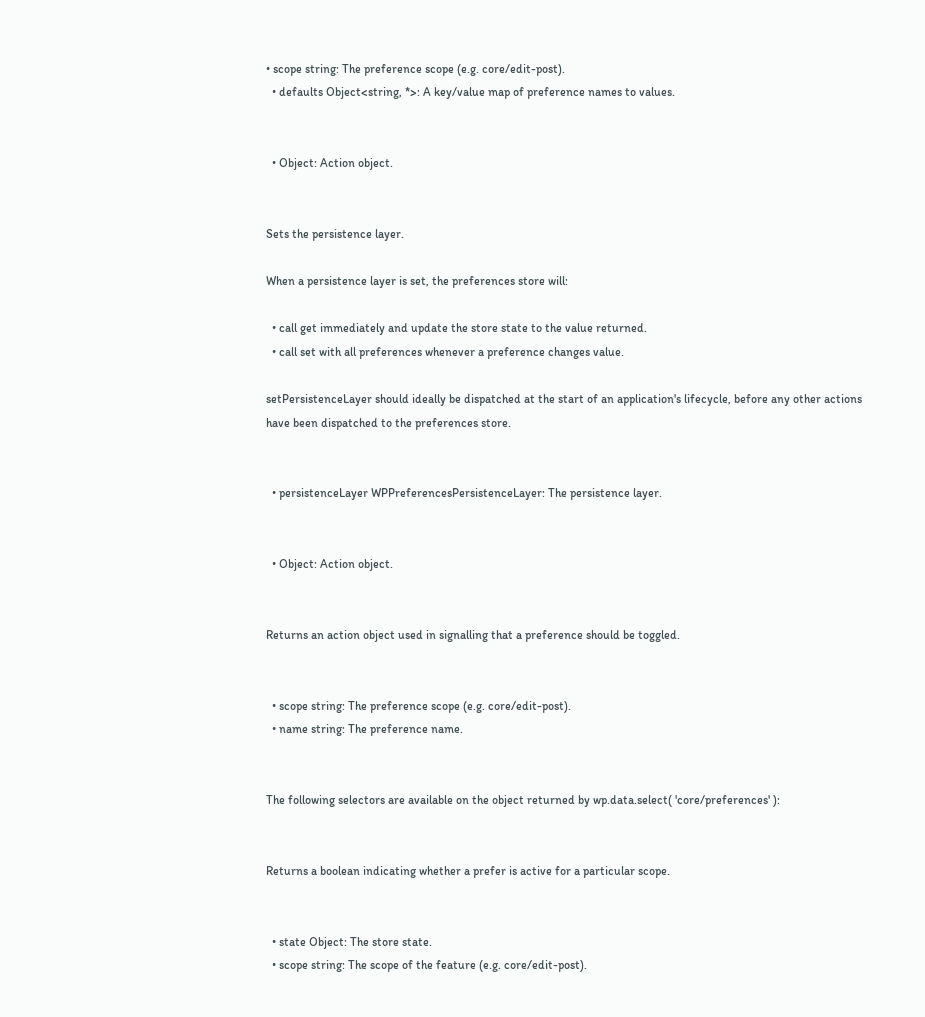• scope string: The preference scope (e.g. core/edit-post).
  • defaults Object<string, *>: A key/value map of preference names to values.


  • Object: Action object.


Sets the persistence layer.

When a persistence layer is set, the preferences store will:

  • call get immediately and update the store state to the value returned.
  • call set with all preferences whenever a preference changes value.

setPersistenceLayer should ideally be dispatched at the start of an application's lifecycle, before any other actions have been dispatched to the preferences store.


  • persistenceLayer WPPreferencesPersistenceLayer: The persistence layer.


  • Object: Action object.


Returns an action object used in signalling that a preference should be toggled.


  • scope string: The preference scope (e.g. core/edit-post).
  • name string: The preference name.


The following selectors are available on the object returned by wp.data.select( 'core/preferences' ):


Returns a boolean indicating whether a prefer is active for a particular scope.


  • state Object: The store state.
  • scope string: The scope of the feature (e.g. core/edit-post).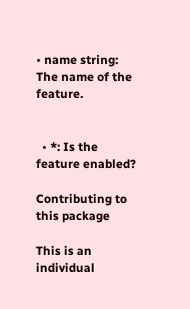• name string: The name of the feature.


  • *: Is the feature enabled?

Contributing to this package

This is an individual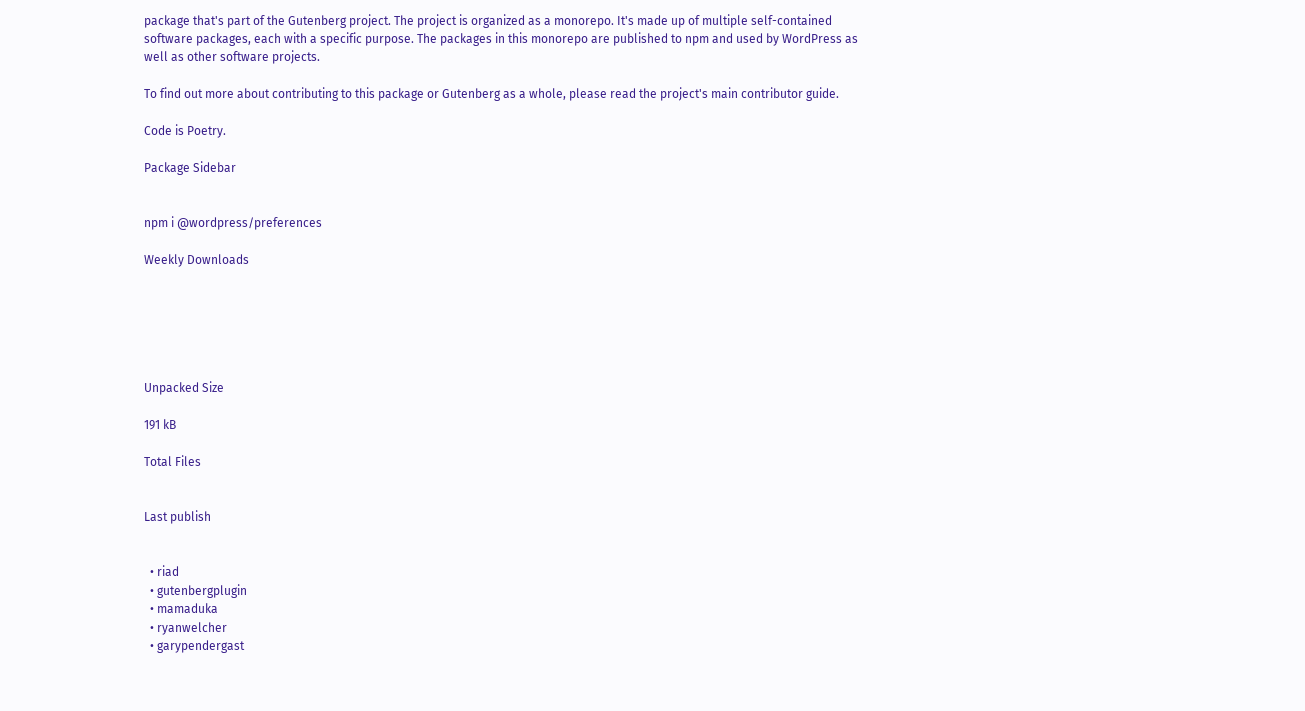package that's part of the Gutenberg project. The project is organized as a monorepo. It's made up of multiple self-contained software packages, each with a specific purpose. The packages in this monorepo are published to npm and used by WordPress as well as other software projects.

To find out more about contributing to this package or Gutenberg as a whole, please read the project's main contributor guide.

Code is Poetry.

Package Sidebar


npm i @wordpress/preferences

Weekly Downloads






Unpacked Size

191 kB

Total Files


Last publish


  • riad
  • gutenbergplugin
  • mamaduka
  • ryanwelcher
  • garypendergast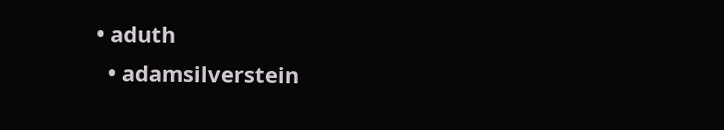• aduth
  • adamsilverstein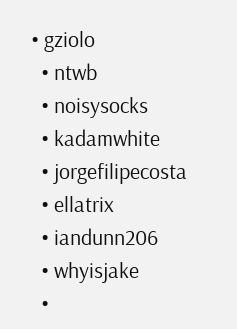• gziolo
  • ntwb
  • noisysocks
  • kadamwhite
  • jorgefilipecosta
  • ellatrix
  • iandunn206
  • whyisjake
  •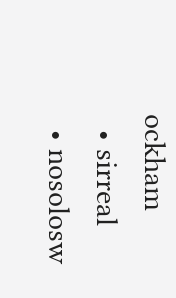ockham
  • sirreal
  • nosolosw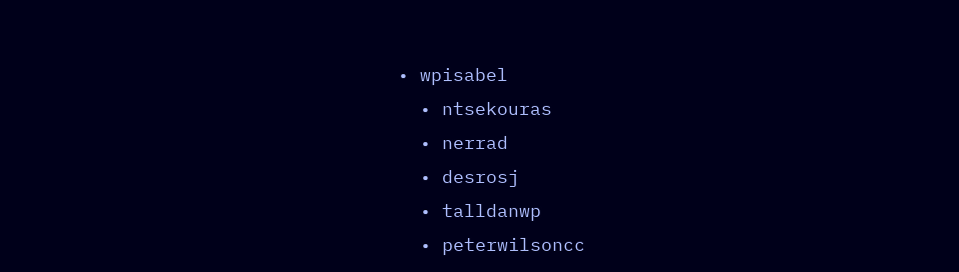• wpisabel
  • ntsekouras
  • nerrad
  • desrosj
  • talldanwp
  • peterwilsoncc